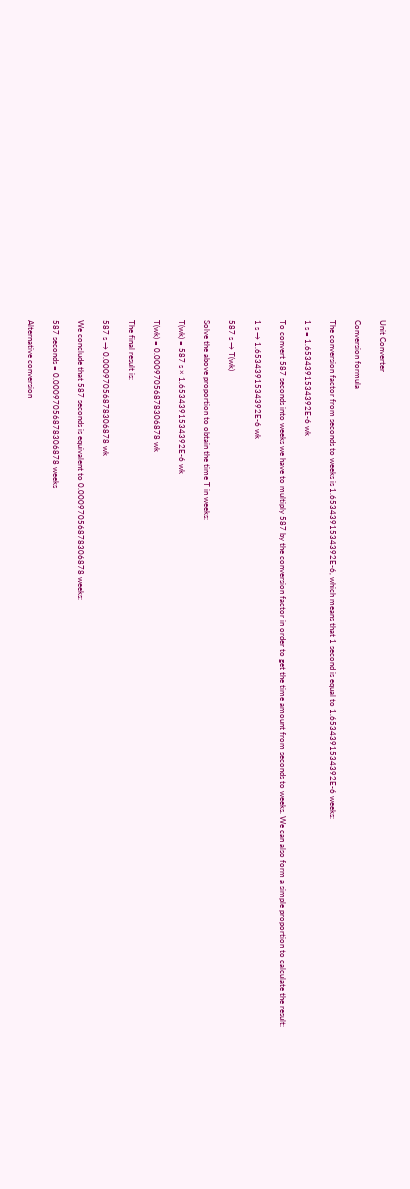Unit Converter

Conversion formula

The conversion factor from seconds to weeks is 1.6534391534392E-6, which means that 1 second is equal to 1.6534391534392E-6 weeks:

1 s = 1.6534391534392E-6 wk

To convert 587 seconds into weeks we have to multiply 587 by the conversion factor in order to get the time amount from seconds to weeks. We can also form a simple proportion to calculate the result:

1 s → 1.6534391534392E-6 wk

587 s → T(wk)

Solve the above proportion to obtain the time T in weeks:

T(wk) = 587 s × 1.6534391534392E-6 wk

T(wk) = 0.00097056878306878 wk

The final result is:

587 s → 0.00097056878306878 wk

We conclude that 587 seconds is equivalent to 0.00097056878306878 weeks:

587 seconds = 0.00097056878306878 weeks

Alternative conversion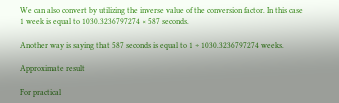We can also convert by utilizing the inverse value of the conversion factor. In this case 1 week is equal to 1030.3236797274 × 587 seconds.

Another way is saying that 587 seconds is equal to 1 ÷ 1030.3236797274 weeks.

Approximate result

For practical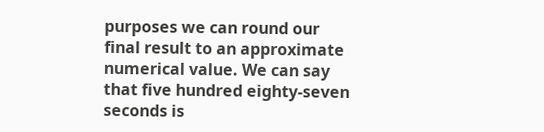purposes we can round our final result to an approximate numerical value. We can say that five hundred eighty-seven seconds is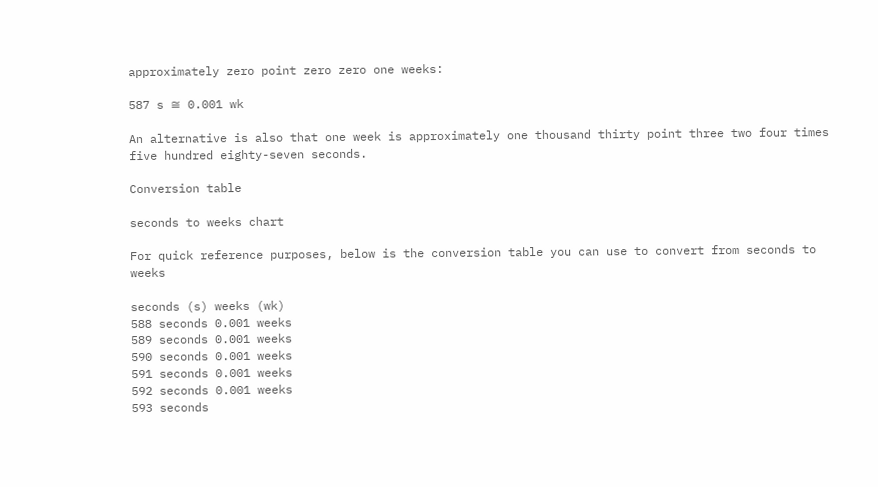approximately zero point zero zero one weeks:

587 s ≅ 0.001 wk

An alternative is also that one week is approximately one thousand thirty point three two four times five hundred eighty-seven seconds.

Conversion table

seconds to weeks chart

For quick reference purposes, below is the conversion table you can use to convert from seconds to weeks

seconds (s) weeks (wk)
588 seconds 0.001 weeks
589 seconds 0.001 weeks
590 seconds 0.001 weeks
591 seconds 0.001 weeks
592 seconds 0.001 weeks
593 seconds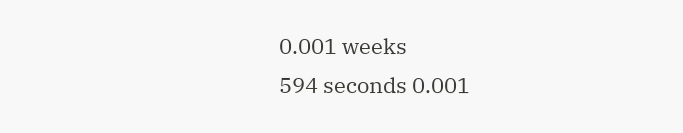0.001 weeks
594 seconds 0.001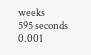weeks
595 seconds 0.001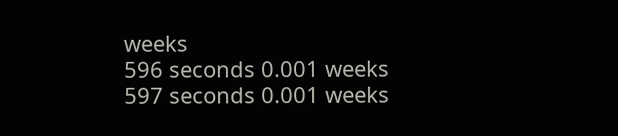weeks
596 seconds 0.001 weeks
597 seconds 0.001 weeks